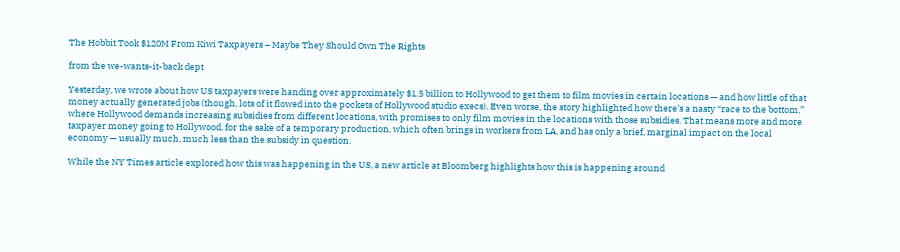The Hobbit Took $120M From Kiwi Taxpayers – Maybe They Should Own The Rights

from the we-wants-it-back dept

Yesterday, we wrote about how US taxpayers were handing over approximately $1.5 billion to Hollywood to get them to film movies in certain locations — and how little of that money actually generated jobs (though, lots of it flowed into the pockets of Hollywood studio execs). Even worse, the story highlighted how there’s a nasty “race to the bottom,” where Hollywood demands increasing subsidies from different locations, with promises to only film movies in the locations with those subsidies. That means more and more taxpayer money going to Hollywood, for the sake of a temporary production, which often brings in workers from LA, and has only a brief, marginal impact on the local economy — usually much, much less than the subsidy in question.

While the NY Times article explored how this was happening in the US, a new article at Bloomberg highlights how this is happening around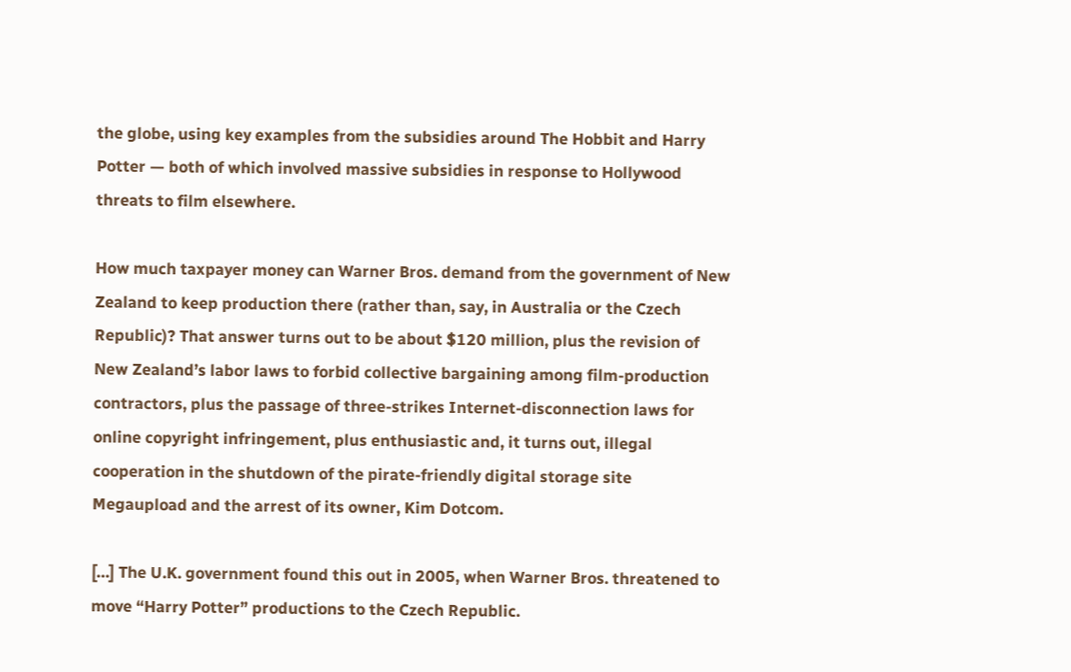the globe, using key examples from the subsidies around The Hobbit and Harry Potter — both of which involved massive subsidies in response to Hollywood threats to film elsewhere.

How much taxpayer money can Warner Bros. demand from the government of New Zealand to keep production there (rather than, say, in Australia or the Czech Republic)? That answer turns out to be about $120 million, plus the revision of New Zealand’s labor laws to forbid collective bargaining among film-production contractors, plus the passage of three-strikes Internet-disconnection laws for online copyright infringement, plus enthusiastic and, it turns out, illegal cooperation in the shutdown of the pirate-friendly digital storage site Megaupload and the arrest of its owner, Kim Dotcom.

[…] The U.K. government found this out in 2005, when Warner Bros. threatened to move “Harry Potter” productions to the Czech Republic.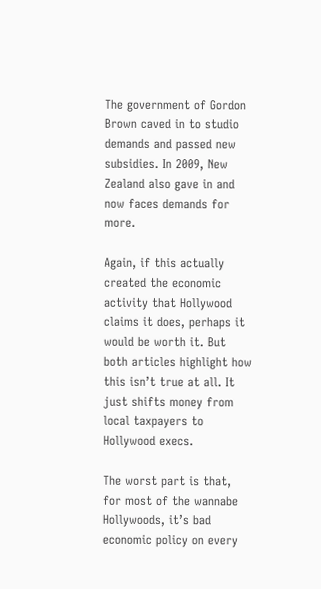The government of Gordon Brown caved in to studio demands and passed new subsidies. In 2009, New Zealand also gave in and now faces demands for more.

Again, if this actually created the economic activity that Hollywood claims it does, perhaps it would be worth it. But both articles highlight how this isn’t true at all. It just shifts money from local taxpayers to Hollywood execs.

The worst part is that, for most of the wannabe Hollywoods, it’s bad economic policy on every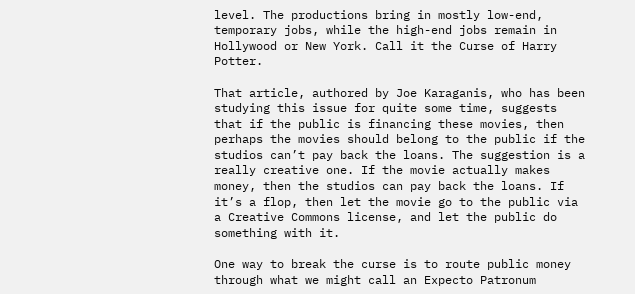level. The productions bring in mostly low-end, temporary jobs, while the high-end jobs remain in Hollywood or New York. Call it the Curse of Harry Potter.

That article, authored by Joe Karaganis, who has been studying this issue for quite some time, suggests that if the public is financing these movies, then perhaps the movies should belong to the public if the studios can’t pay back the loans. The suggestion is a really creative one. If the movie actually makes money, then the studios can pay back the loans. If it’s a flop, then let the movie go to the public via a Creative Commons license, and let the public do something with it.

One way to break the curse is to route public money through what we might call an Expecto Patronum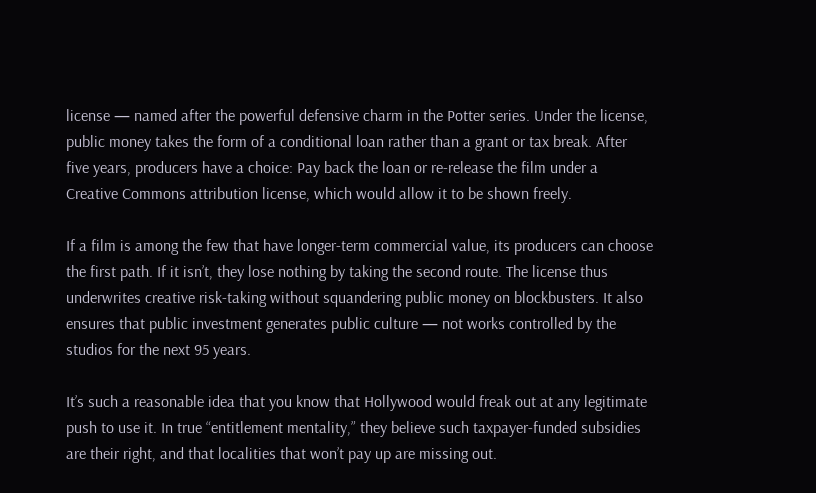license — named after the powerful defensive charm in the Potter series. Under the license, public money takes the form of a conditional loan rather than a grant or tax break. After five years, producers have a choice: Pay back the loan or re-release the film under a Creative Commons attribution license, which would allow it to be shown freely.

If a film is among the few that have longer-term commercial value, its producers can choose the first path. If it isn’t, they lose nothing by taking the second route. The license thus underwrites creative risk-taking without squandering public money on blockbusters. It also ensures that public investment generates public culture — not works controlled by the studios for the next 95 years.

It’s such a reasonable idea that you know that Hollywood would freak out at any legitimate push to use it. In true “entitlement mentality,” they believe such taxpayer-funded subsidies are their right, and that localities that won’t pay up are missing out.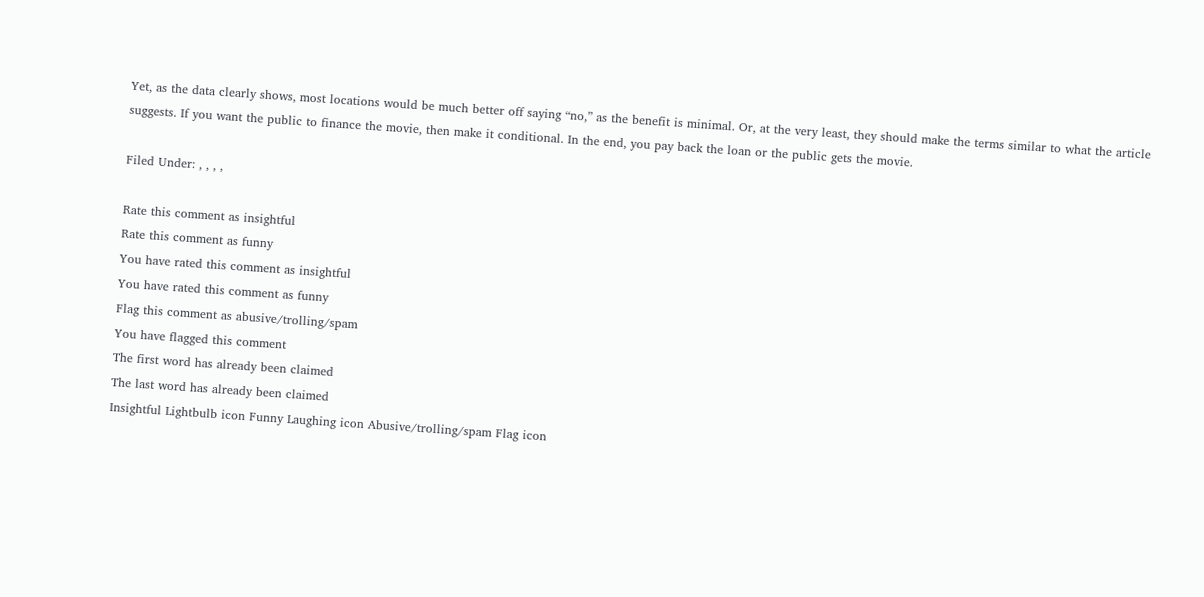Yet, as the data clearly shows, most locations would be much better off saying “no,” as the benefit is minimal. Or, at the very least, they should make the terms similar to what the article suggests. If you want the public to finance the movie, then make it conditional. In the end, you pay back the loan or the public gets the movie.

Filed Under: , , , ,

Rate this comment as insightful
Rate this comment as funny
You have rated this comment as insightful
You have rated this comment as funny
Flag this comment as abusive/trolling/spam
You have flagged this comment
The first word has already been claimed
The last word has already been claimed
Insightful Lightbulb icon Funny Laughing icon Abusive/trolling/spam Flag icon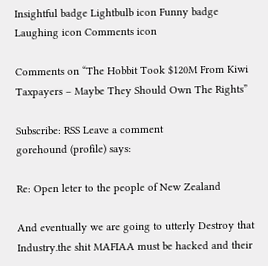Insightful badge Lightbulb icon Funny badge Laughing icon Comments icon

Comments on “The Hobbit Took $120M From Kiwi Taxpayers – Maybe They Should Own The Rights”

Subscribe: RSS Leave a comment
gorehound (profile) says:

Re: Open leter to the people of New Zealand

And eventually we are going to utterly Destroy that Industry.the shit MAFIAA must be hacked and their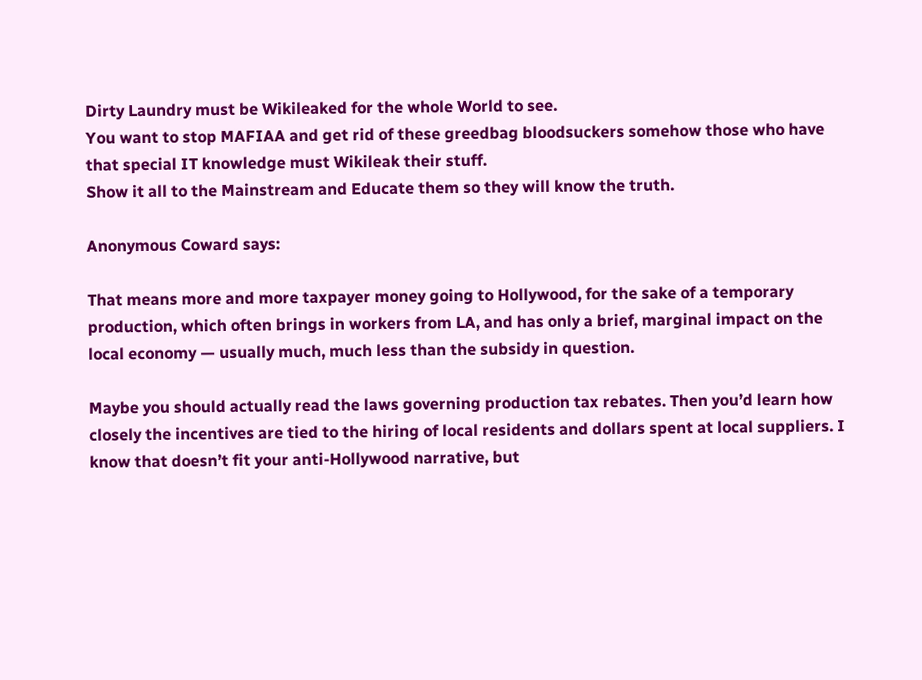Dirty Laundry must be Wikileaked for the whole World to see.
You want to stop MAFIAA and get rid of these greedbag bloodsuckers somehow those who have that special IT knowledge must Wikileak their stuff.
Show it all to the Mainstream and Educate them so they will know the truth.

Anonymous Coward says:

That means more and more taxpayer money going to Hollywood, for the sake of a temporary production, which often brings in workers from LA, and has only a brief, marginal impact on the local economy — usually much, much less than the subsidy in question.

Maybe you should actually read the laws governing production tax rebates. Then you’d learn how closely the incentives are tied to the hiring of local residents and dollars spent at local suppliers. I know that doesn’t fit your anti-Hollywood narrative, but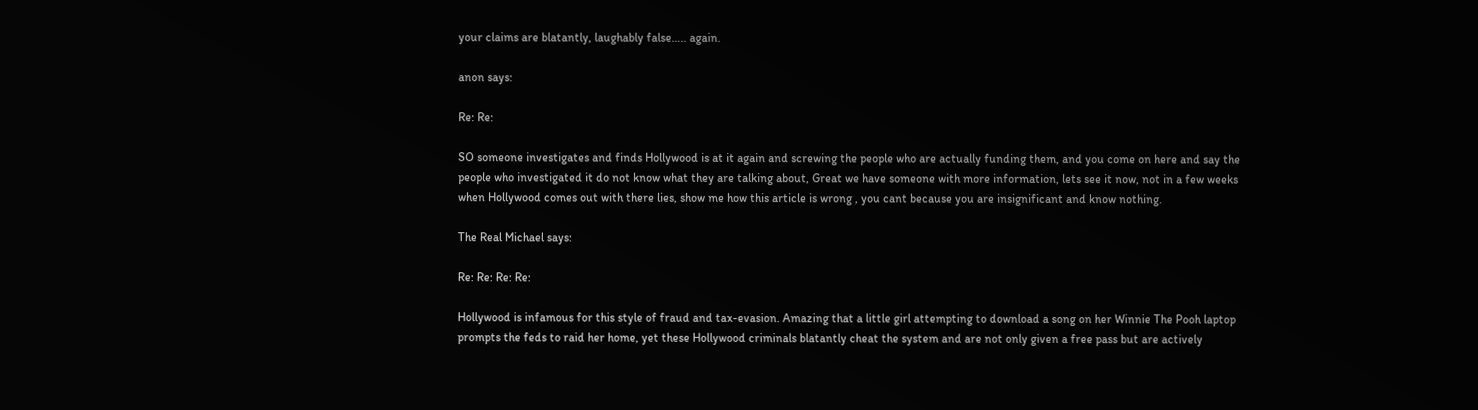your claims are blatantly, laughably false….. again.

anon says:

Re: Re:

SO someone investigates and finds Hollywood is at it again and screwing the people who are actually funding them, and you come on here and say the people who investigated it do not know what they are talking about, Great we have someone with more information, lets see it now, not in a few weeks when Hollywood comes out with there lies, show me how this article is wrong , you cant because you are insignificant and know nothing.

The Real Michael says:

Re: Re: Re: Re:

Hollywood is infamous for this style of fraud and tax-evasion. Amazing that a little girl attempting to download a song on her Winnie The Pooh laptop prompts the feds to raid her home, yet these Hollywood criminals blatantly cheat the system and are not only given a free pass but are actively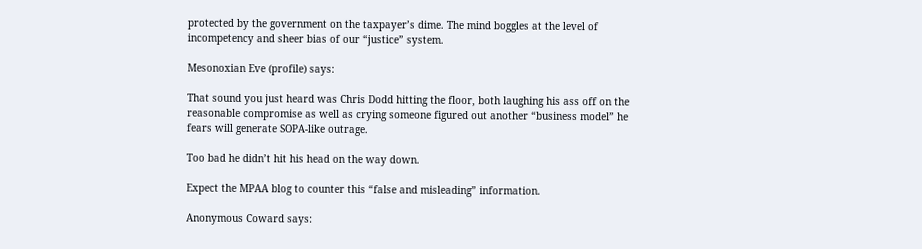protected by the government on the taxpayer’s dime. The mind boggles at the level of incompetency and sheer bias of our “justice” system.

Mesonoxian Eve (profile) says:

That sound you just heard was Chris Dodd hitting the floor, both laughing his ass off on the reasonable compromise as well as crying someone figured out another “business model” he fears will generate SOPA-like outrage.

Too bad he didn’t hit his head on the way down.

Expect the MPAA blog to counter this “false and misleading” information.

Anonymous Coward says: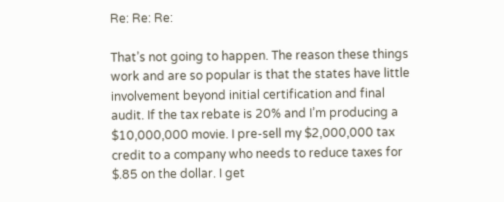Re: Re: Re:

That’s not going to happen. The reason these things work and are so popular is that the states have little involvement beyond initial certification and final audit. If the tax rebate is 20% and I’m producing a $10,000,000 movie. I pre-sell my $2,000,000 tax credit to a company who needs to reduce taxes for $.85 on the dollar. I get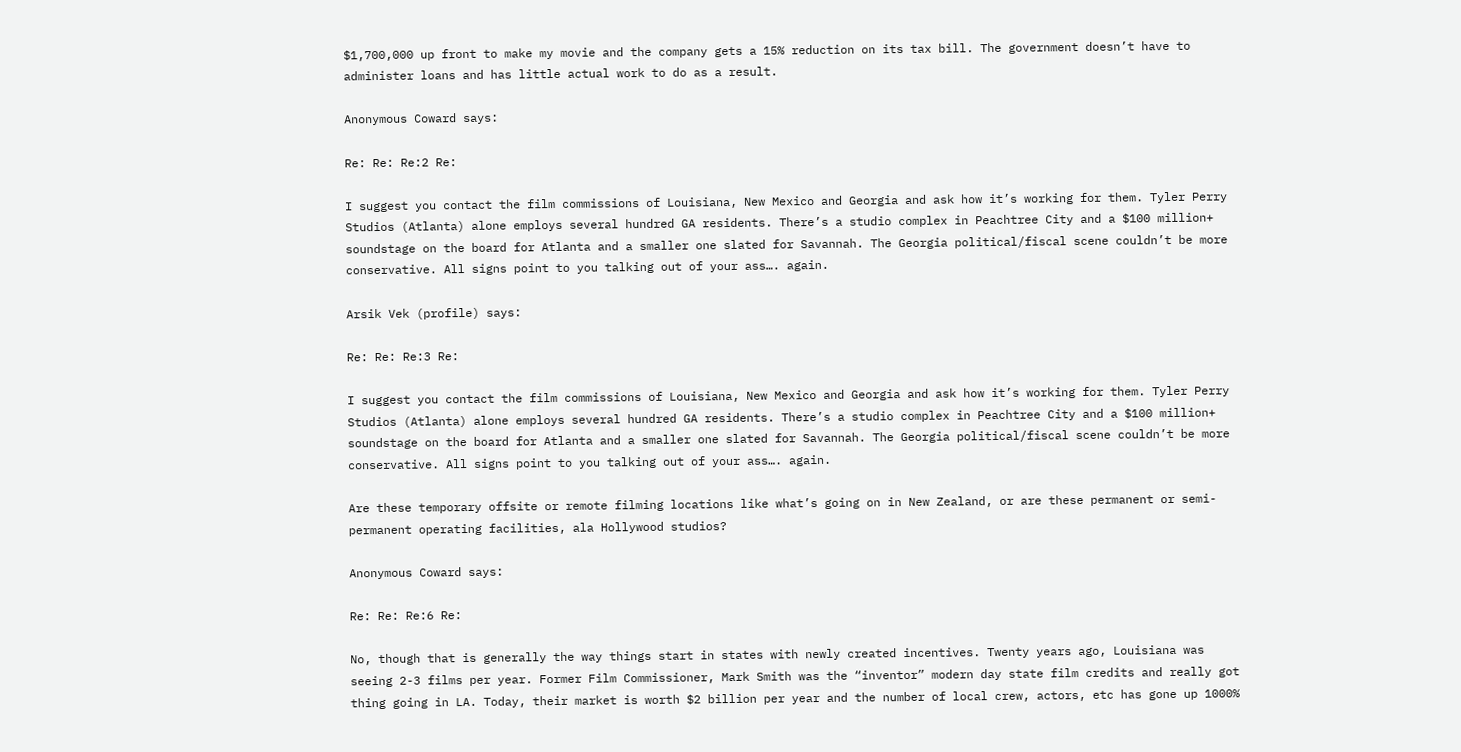$1,700,000 up front to make my movie and the company gets a 15% reduction on its tax bill. The government doesn’t have to administer loans and has little actual work to do as a result.

Anonymous Coward says:

Re: Re: Re:2 Re:

I suggest you contact the film commissions of Louisiana, New Mexico and Georgia and ask how it’s working for them. Tyler Perry Studios (Atlanta) alone employs several hundred GA residents. There’s a studio complex in Peachtree City and a $100 million+ soundstage on the board for Atlanta and a smaller one slated for Savannah. The Georgia political/fiscal scene couldn’t be more conservative. All signs point to you talking out of your ass…. again.

Arsik Vek (profile) says:

Re: Re: Re:3 Re:

I suggest you contact the film commissions of Louisiana, New Mexico and Georgia and ask how it’s working for them. Tyler Perry Studios (Atlanta) alone employs several hundred GA residents. There’s a studio complex in Peachtree City and a $100 million+ soundstage on the board for Atlanta and a smaller one slated for Savannah. The Georgia political/fiscal scene couldn’t be more conservative. All signs point to you talking out of your ass…. again.

Are these temporary offsite or remote filming locations like what’s going on in New Zealand, or are these permanent or semi-permanent operating facilities, ala Hollywood studios?

Anonymous Coward says:

Re: Re: Re:6 Re:

No, though that is generally the way things start in states with newly created incentives. Twenty years ago, Louisiana was seeing 2-3 films per year. Former Film Commissioner, Mark Smith was the “inventor” modern day state film credits and really got thing going in LA. Today, their market is worth $2 billion per year and the number of local crew, actors, etc has gone up 1000%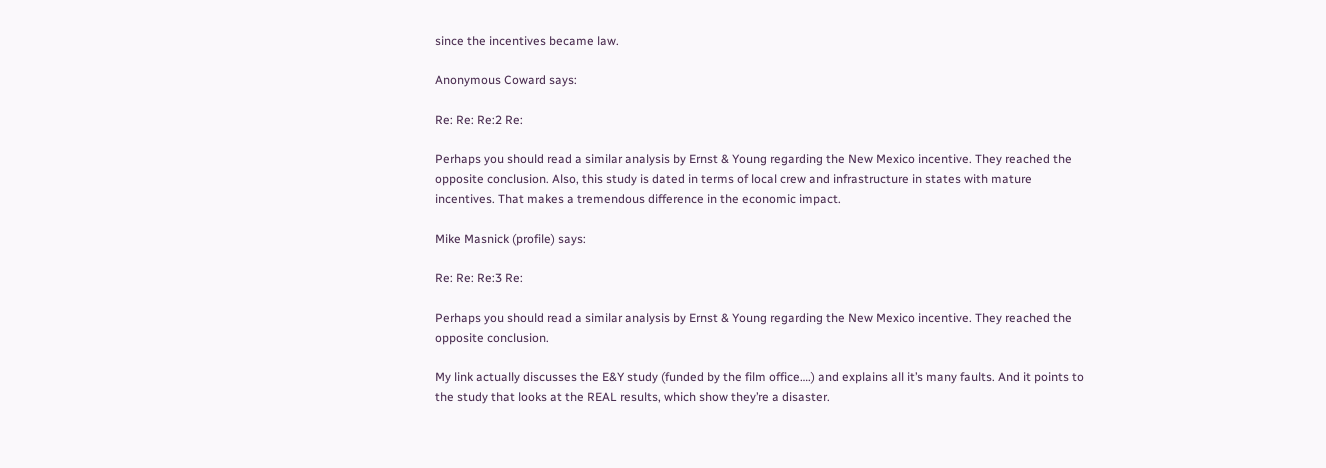since the incentives became law.

Anonymous Coward says:

Re: Re: Re:2 Re:

Perhaps you should read a similar analysis by Ernst & Young regarding the New Mexico incentive. They reached the opposite conclusion. Also, this study is dated in terms of local crew and infrastructure in states with mature incentives. That makes a tremendous difference in the economic impact.

Mike Masnick (profile) says:

Re: Re: Re:3 Re:

Perhaps you should read a similar analysis by Ernst & Young regarding the New Mexico incentive. They reached the opposite conclusion.

My link actually discusses the E&Y study (funded by the film office….) and explains all it’s many faults. And it points to the study that looks at the REAL results, which show they’re a disaster.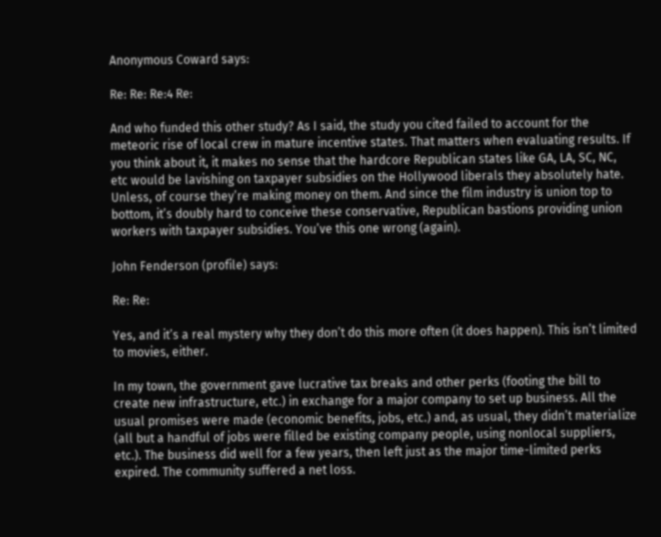Anonymous Coward says:

Re: Re: Re:4 Re:

And who funded this other study? As I said, the study you cited failed to account for the meteoric rise of local crew in mature incentive states. That matters when evaluating results. If you think about it, it makes no sense that the hardcore Republican states like GA, LA, SC, NC, etc would be lavishing on taxpayer subsidies on the Hollywood liberals they absolutely hate. Unless, of course they’re making money on them. And since the film industry is union top to bottom, it’s doubly hard to conceive these conservative, Republican bastions providing union workers with taxpayer subsidies. You’ve this one wrong (again).

John Fenderson (profile) says:

Re: Re:

Yes, and it’s a real mystery why they don’t do this more often (it does happen). This isn’t limited to movies, either.

In my town, the government gave lucrative tax breaks and other perks (footing the bill to create new infrastructure, etc.) in exchange for a major company to set up business. All the usual promises were made (economic benefits, jobs, etc.) and, as usual, they didn’t materialize (all but a handful of jobs were filled be existing company people, using nonlocal suppliers, etc.). The business did well for a few years, then left just as the major time-limited perks expired. The community suffered a net loss.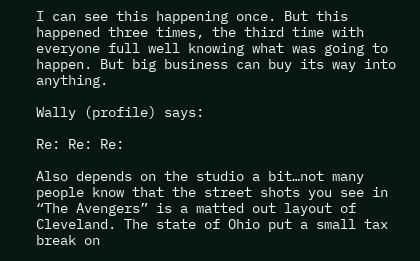I can see this happening once. But this happened three times, the third time with everyone full well knowing what was going to happen. But big business can buy its way into anything.

Wally (profile) says:

Re: Re: Re:

Also depends on the studio a bit…not many people know that the street shots you see in “The Avengers” is a matted out layout of Cleveland. The state of Ohio put a small tax break on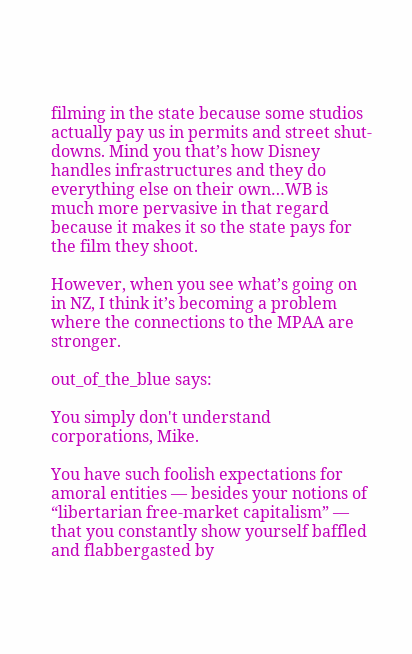filming in the state because some studios actually pay us in permits and street shut-downs. Mind you that’s how Disney handles infrastructures and they do everything else on their own…WB is much more pervasive in that regard because it makes it so the state pays for the film they shoot.

However, when you see what’s going on in NZ, I think it’s becoming a problem where the connections to the MPAA are stronger.

out_of_the_blue says:

You simply don't understand corporations, Mike.

You have such foolish expectations for amoral entities — besides your notions of “libertarian free-market capitalism” — that you constantly show yourself baffled and flabbergasted by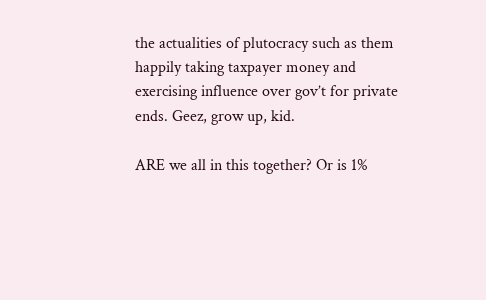the actualities of plutocracy such as them happily taking taxpayer money and exercising influence over gov’t for private ends. Geez, grow up, kid.

ARE we all in this together? Or is 1%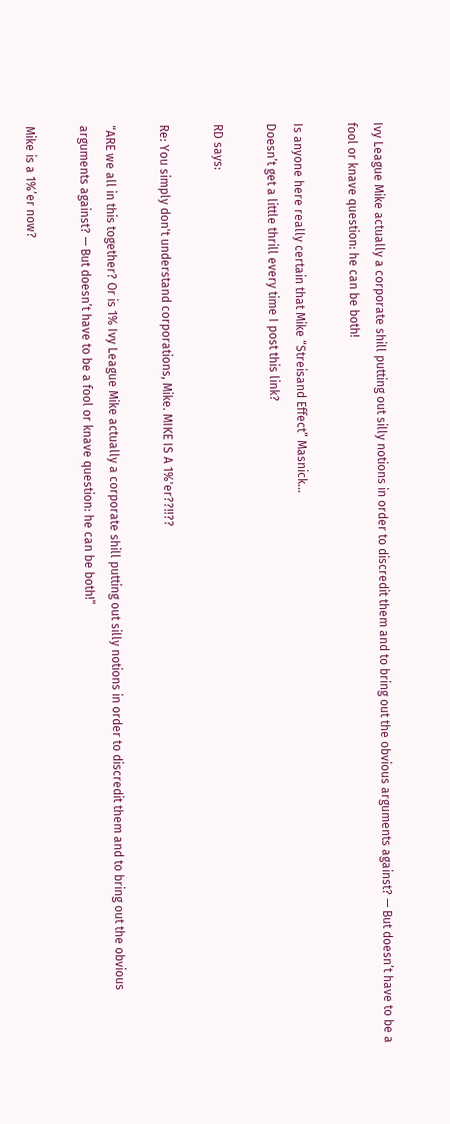Ivy League Mike actually a corporate shill putting out silly notions in order to discredit them and to bring out the obvious arguments against? — But doesn’t have to be a fool or knave question: he can be both!

Is anyone here really certain that Mike “Streisand Effect” Masnick…
Doesn’t get a little thrill every time I post this link?

RD says:

Re: You simply don't understand corporations, Mike. MIKE IS A 1%'er??!!??

“ARE we all in this together? Or is 1% Ivy League Mike actually a corporate shill putting out silly notions in order to discredit them and to bring out the obvious arguments against? — But doesn’t have to be a fool or knave question: he can be both!”

Mike is a 1%’er now?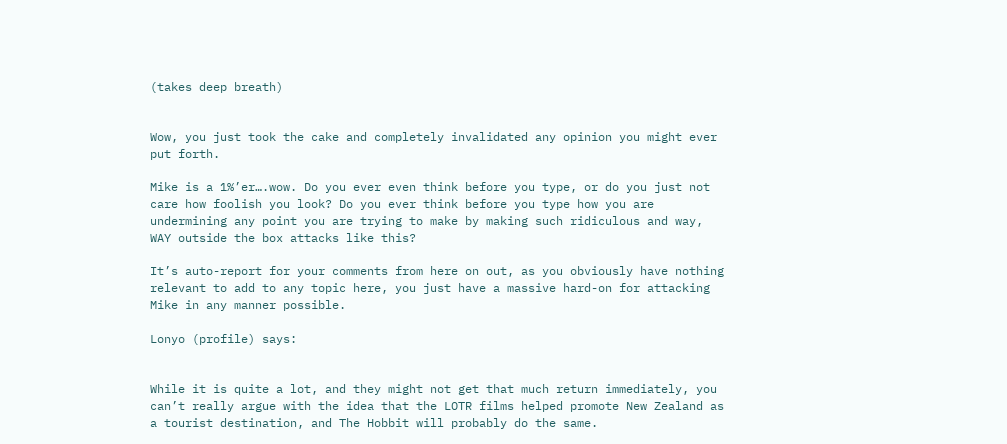(takes deep breath)


Wow, you just took the cake and completely invalidated any opinion you might ever put forth.

Mike is a 1%’er….wow. Do you ever even think before you type, or do you just not care how foolish you look? Do you ever think before you type how you are undermining any point you are trying to make by making such ridiculous and way, WAY outside the box attacks like this?

It’s auto-report for your comments from here on out, as you obviously have nothing relevant to add to any topic here, you just have a massive hard-on for attacking Mike in any manner possible.

Lonyo (profile) says:


While it is quite a lot, and they might not get that much return immediately, you can’t really argue with the idea that the LOTR films helped promote New Zealand as a tourist destination, and The Hobbit will probably do the same.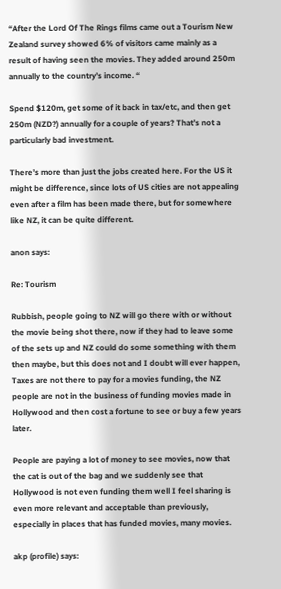“After the Lord Of The Rings films came out a Tourism New Zealand survey showed 6% of visitors came mainly as a result of having seen the movies. They added around 250m annually to the country’s income. “

Spend $120m, get some of it back in tax/etc, and then get 250m (NZD?) annually for a couple of years? That’s not a particularly bad investment.

There’s more than just the jobs created here. For the US it might be difference, since lots of US cities are not appealing even after a film has been made there, but for somewhere like NZ, it can be quite different.

anon says:

Re: Tourism

Rubbish, people going to NZ will go there with or without the movie being shot there, now if they had to leave some of the sets up and NZ could do some something with them then maybe, but this does not and I doubt will ever happen, Taxes are not there to pay for a movies funding, the NZ people are not in the business of funding movies made in Hollywood and then cost a fortune to see or buy a few years later.

People are paying a lot of money to see movies, now that the cat is out of the bag and we suddenly see that Hollywood is not even funding them well I feel sharing is even more relevant and acceptable than previously, especially in places that has funded movies, many movies.

akp (profile) says: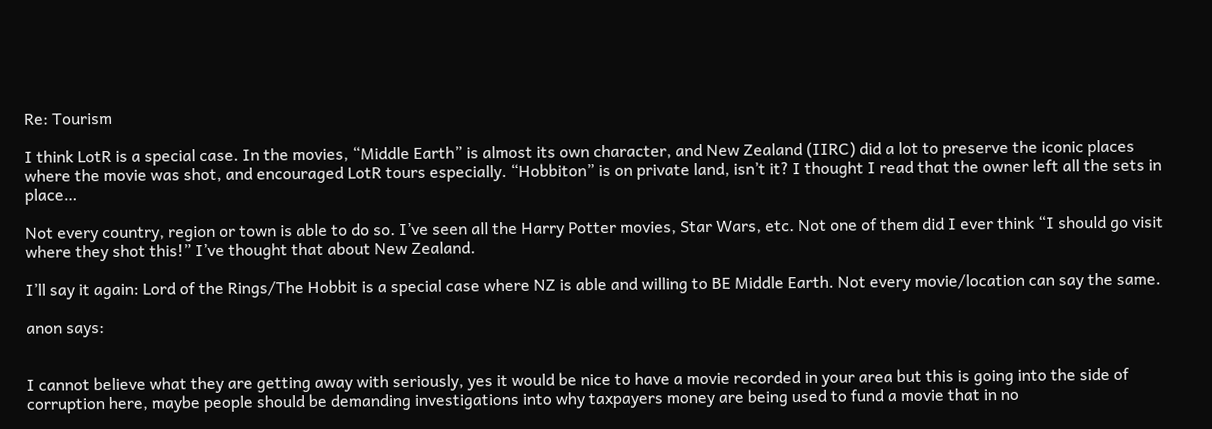Re: Tourism

I think LotR is a special case. In the movies, “Middle Earth” is almost its own character, and New Zealand (IIRC) did a lot to preserve the iconic places where the movie was shot, and encouraged LotR tours especially. “Hobbiton” is on private land, isn’t it? I thought I read that the owner left all the sets in place…

Not every country, region or town is able to do so. I’ve seen all the Harry Potter movies, Star Wars, etc. Not one of them did I ever think “I should go visit where they shot this!” I’ve thought that about New Zealand.

I’ll say it again: Lord of the Rings/The Hobbit is a special case where NZ is able and willing to BE Middle Earth. Not every movie/location can say the same.

anon says:


I cannot believe what they are getting away with seriously, yes it would be nice to have a movie recorded in your area but this is going into the side of corruption here, maybe people should be demanding investigations into why taxpayers money are being used to fund a movie that in no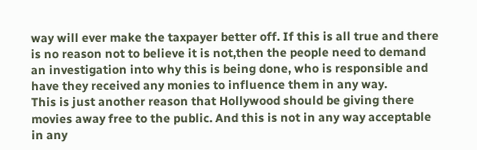way will ever make the taxpayer better off. If this is all true and there is no reason not to believe it is not,then the people need to demand an investigation into why this is being done, who is responsible and have they received any monies to influence them in any way.
This is just another reason that Hollywood should be giving there movies away free to the public. And this is not in any way acceptable in any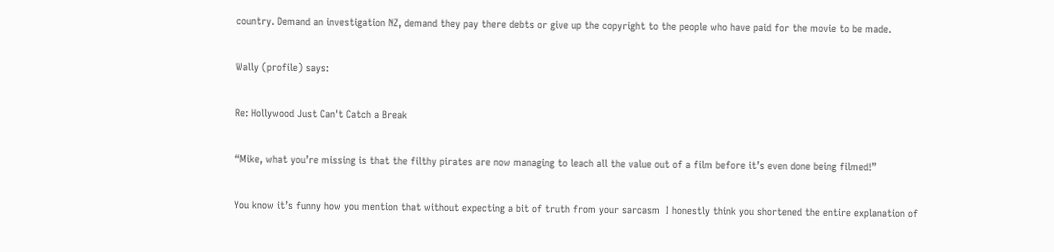country. Demand an investigation NZ, demand they pay there debts or give up the copyright to the people who have paid for the movie to be made.

Wally (profile) says:

Re: Hollywood Just Can't Catch a Break

“Mike, what you’re missing is that the filthy pirates are now managing to leach all the value out of a film before it’s even done being filmed!”

You know it’s funny how you mention that without expecting a bit of truth from your sarcasm  I honestly think you shortened the entire explanation of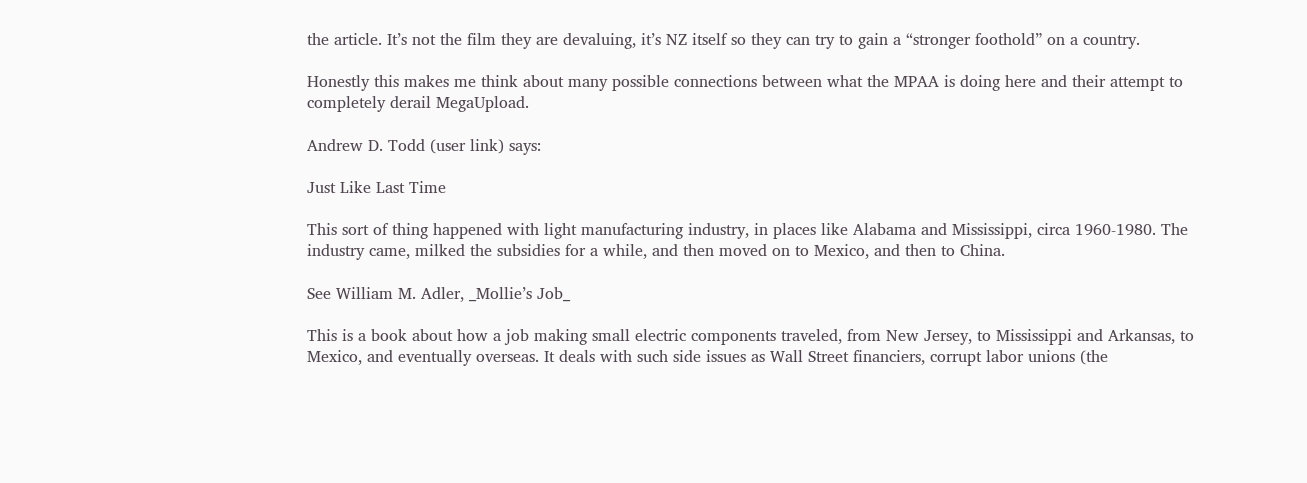the article. It’s not the film they are devaluing, it’s NZ itself so they can try to gain a “stronger foothold” on a country.

Honestly this makes me think about many possible connections between what the MPAA is doing here and their attempt to completely derail MegaUpload.

Andrew D. Todd (user link) says:

Just Like Last Time

This sort of thing happened with light manufacturing industry, in places like Alabama and Mississippi, circa 1960-1980. The industry came, milked the subsidies for a while, and then moved on to Mexico, and then to China.

See William M. Adler, _Mollie’s Job_

This is a book about how a job making small electric components traveled, from New Jersey, to Mississippi and Arkansas, to Mexico, and eventually overseas. It deals with such side issues as Wall Street financiers, corrupt labor unions (the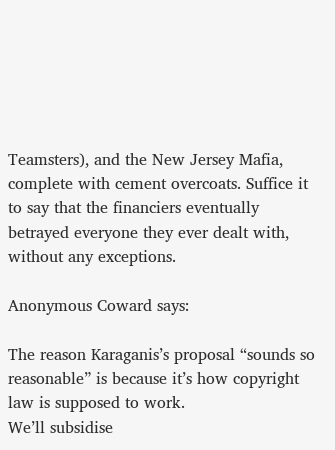Teamsters), and the New Jersey Mafia, complete with cement overcoats. Suffice it to say that the financiers eventually betrayed everyone they ever dealt with, without any exceptions.

Anonymous Coward says:

The reason Karaganis’s proposal “sounds so reasonable” is because it’s how copyright law is supposed to work.
We’ll subsidise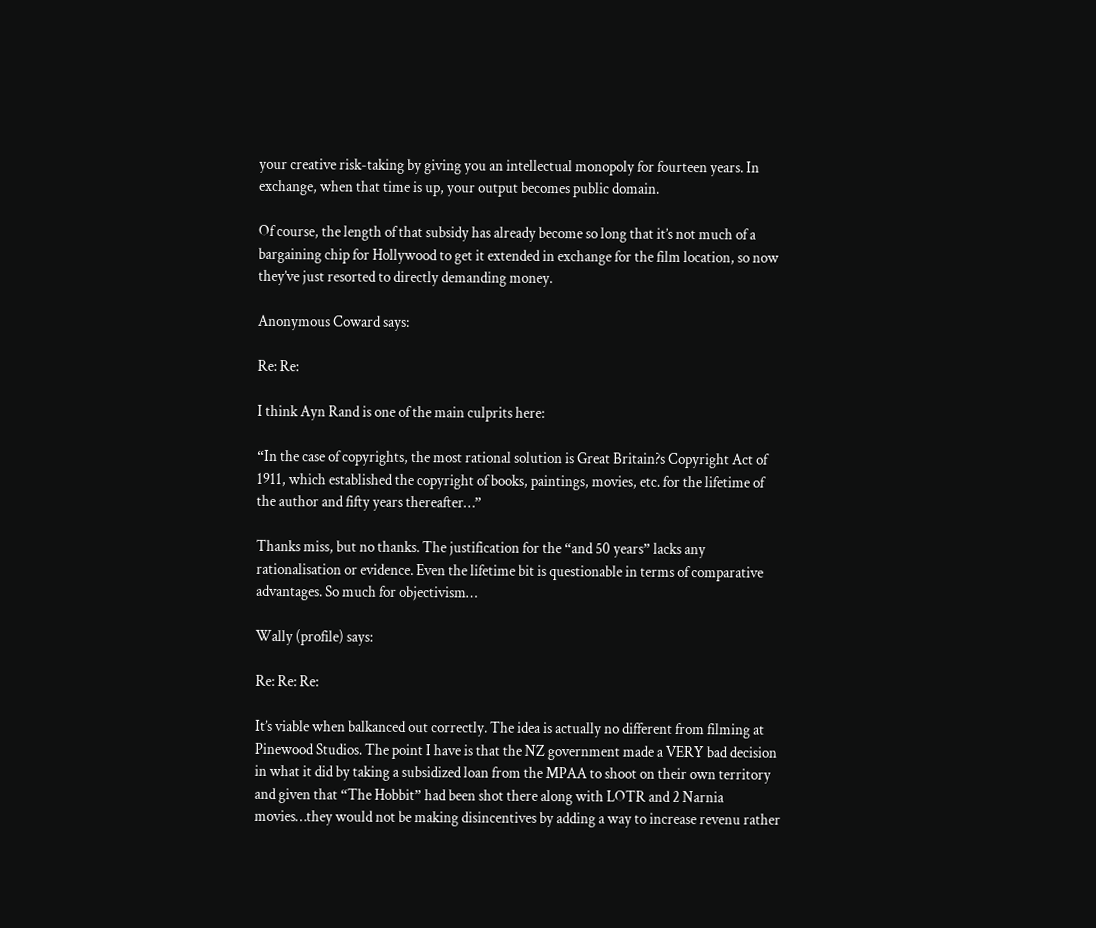your creative risk-taking by giving you an intellectual monopoly for fourteen years. In exchange, when that time is up, your output becomes public domain.

Of course, the length of that subsidy has already become so long that it’s not much of a bargaining chip for Hollywood to get it extended in exchange for the film location, so now they’ve just resorted to directly demanding money.

Anonymous Coward says:

Re: Re:

I think Ayn Rand is one of the main culprits here:

“In the case of copyrights, the most rational solution is Great Britain?s Copyright Act of 1911, which established the copyright of books, paintings, movies, etc. for the lifetime of the author and fifty years thereafter…”

Thanks miss, but no thanks. The justification for the “and 50 years” lacks any rationalisation or evidence. Even the lifetime bit is questionable in terms of comparative advantages. So much for objectivism…

Wally (profile) says:

Re: Re: Re:

It’s viable when balkanced out correctly. The idea is actually no different from filming at Pinewood Studios. The point I have is that the NZ government made a VERY bad decision in what it did by taking a subsidized loan from the MPAA to shoot on their own territory and given that “The Hobbit” had been shot there along with LOTR and 2 Narnia movies…they would not be making disincentives by adding a way to increase revenu rather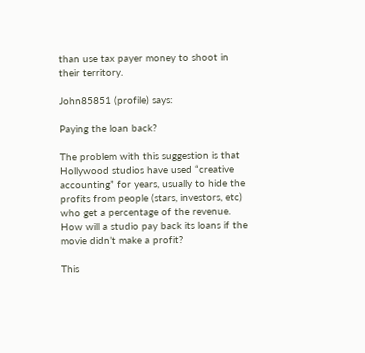than use tax payer money to shoot in their territory.

John85851 (profile) says:

Paying the loan back?

The problem with this suggestion is that Hollywood studios have used “creative accounting” for years, usually to hide the profits from people (stars, investors, etc) who get a percentage of the revenue. How will a studio pay back its loans if the movie didn’t make a profit?

This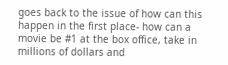goes back to the issue of how can this happen in the first place- how can a movie be #1 at the box office, take in millions of dollars and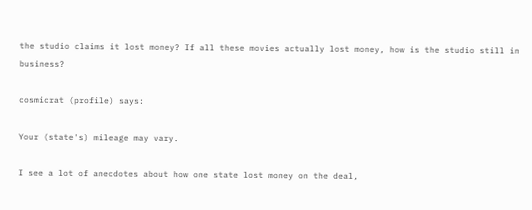the studio claims it lost money? If all these movies actually lost money, how is the studio still in business?

cosmicrat (profile) says:

Your (state's) mileage may vary.

I see a lot of anecdotes about how one state lost money on the deal,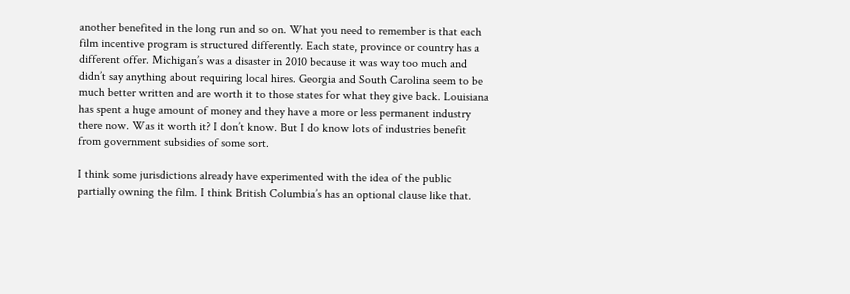another benefited in the long run and so on. What you need to remember is that each film incentive program is structured differently. Each state, province or country has a different offer. Michigan’s was a disaster in 2010 because it was way too much and didn’t say anything about requiring local hires. Georgia and South Carolina seem to be much better written and are worth it to those states for what they give back. Louisiana has spent a huge amount of money and they have a more or less permanent industry there now. Was it worth it? I don’t know. But I do know lots of industries benefit from government subsidies of some sort.

I think some jurisdictions already have experimented with the idea of the public partially owning the film. I think British Columbia’s has an optional clause like that.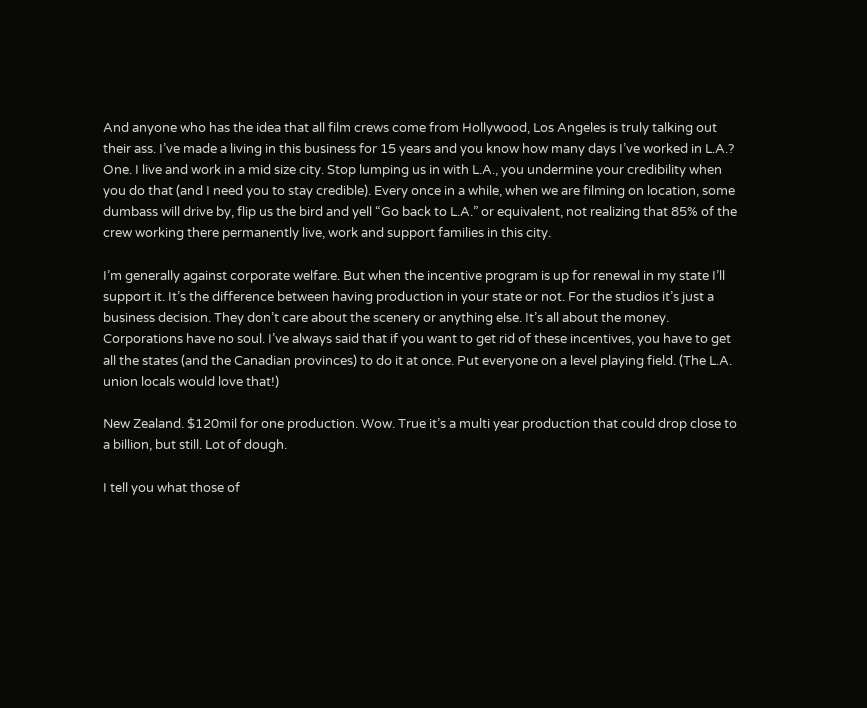And anyone who has the idea that all film crews come from Hollywood, Los Angeles is truly talking out their ass. I’ve made a living in this business for 15 years and you know how many days I’ve worked in L.A.? One. I live and work in a mid size city. Stop lumping us in with L.A., you undermine your credibility when you do that (and I need you to stay credible). Every once in a while, when we are filming on location, some dumbass will drive by, flip us the bird and yell “Go back to L.A.” or equivalent, not realizing that 85% of the crew working there permanently live, work and support families in this city.

I’m generally against corporate welfare. But when the incentive program is up for renewal in my state I’ll support it. It’s the difference between having production in your state or not. For the studios it’s just a business decision. They don’t care about the scenery or anything else. It’s all about the money. Corporations have no soul. I’ve always said that if you want to get rid of these incentives, you have to get all the states (and the Canadian provinces) to do it at once. Put everyone on a level playing field. (The L.A. union locals would love that!)

New Zealand. $120mil for one production. Wow. True it’s a multi year production that could drop close to a billion, but still. Lot of dough.

I tell you what those of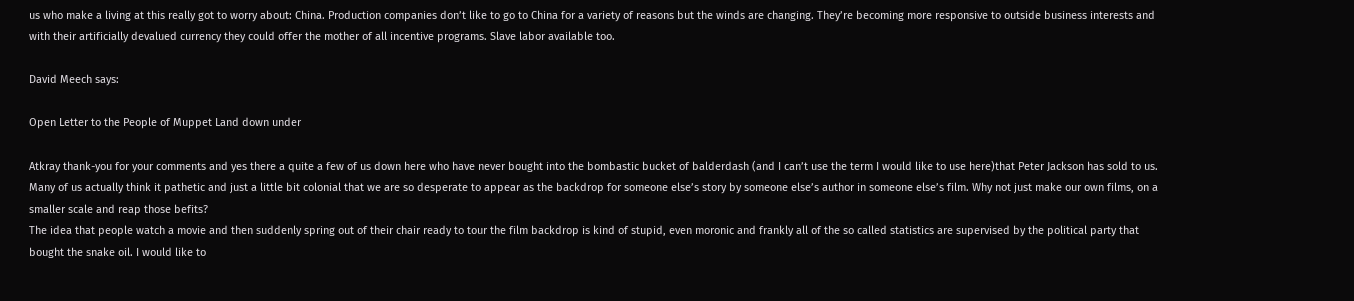us who make a living at this really got to worry about: China. Production companies don’t like to go to China for a variety of reasons but the winds are changing. They’re becoming more responsive to outside business interests and with their artificially devalued currency they could offer the mother of all incentive programs. Slave labor available too.

David Meech says:

Open Letter to the People of Muppet Land down under

Atkray thank-you for your comments and yes there a quite a few of us down here who have never bought into the bombastic bucket of balderdash (and I can’t use the term I would like to use here)that Peter Jackson has sold to us. Many of us actually think it pathetic and just a little bit colonial that we are so desperate to appear as the backdrop for someone else’s story by someone else’s author in someone else’s film. Why not just make our own films, on a smaller scale and reap those befits?
The idea that people watch a movie and then suddenly spring out of their chair ready to tour the film backdrop is kind of stupid, even moronic and frankly all of the so called statistics are supervised by the political party that bought the snake oil. I would like to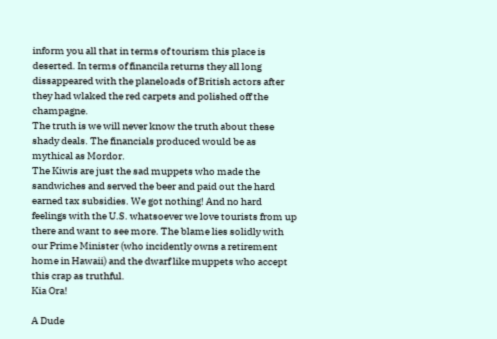inform you all that in terms of tourism this place is deserted. In terms of financila returns they all long dissappeared with the planeloads of British actors after they had wlaked the red carpets and polished off the champagne.
The truth is we will never know the truth about these shady deals. The financials produced would be as mythical as Mordor.
The Kiwis are just the sad muppets who made the sandwiches and served the beer and paid out the hard earned tax subsidies. We got nothing! And no hard feelings with the U.S. whatsoever we love tourists from up there and want to see more. The blame lies solidly with our Prime Minister (who incidently owns a retirement home in Hawaii) and the dwarf like muppets who accept this crap as truthful.
Kia Ora!

A Dude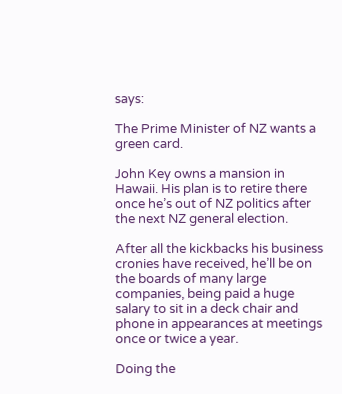says:

The Prime Minister of NZ wants a green card.

John Key owns a mansion in Hawaii. His plan is to retire there once he’s out of NZ politics after the next NZ general election.

After all the kickbacks his business cronies have received, he’ll be on the boards of many large companies, being paid a huge salary to sit in a deck chair and phone in appearances at meetings once or twice a year.

Doing the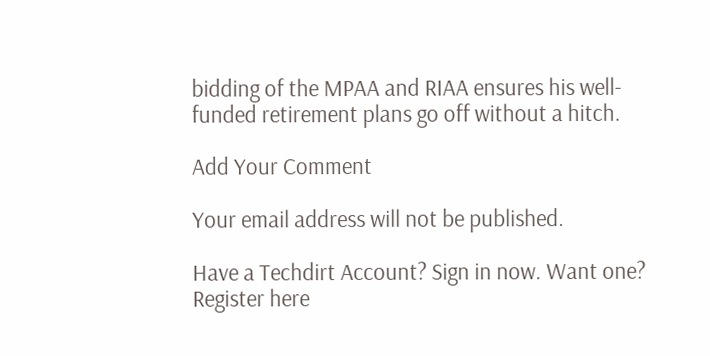bidding of the MPAA and RIAA ensures his well-funded retirement plans go off without a hitch.

Add Your Comment

Your email address will not be published.

Have a Techdirt Account? Sign in now. Want one? Register here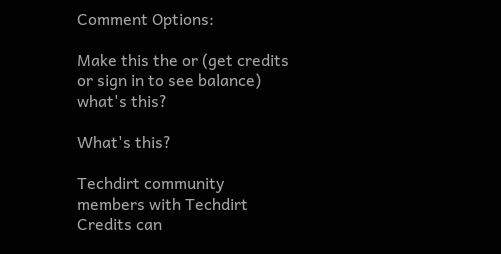Comment Options:

Make this the or (get credits or sign in to see balance) what's this?

What's this?

Techdirt community members with Techdirt Credits can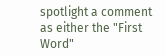spotlight a comment as either the "First Word"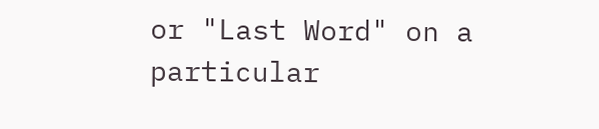or "Last Word" on a particular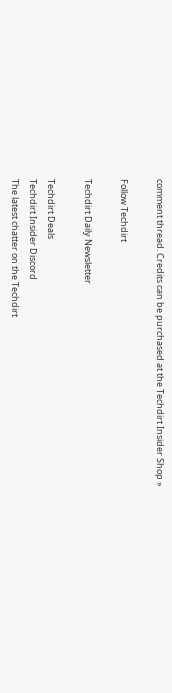comment thread. Credits can be purchased at the Techdirt Insider Shop »

Follow Techdirt

Techdirt Daily Newsletter

Techdirt Deals
Techdirt Insider Discord
The latest chatter on the Techdirt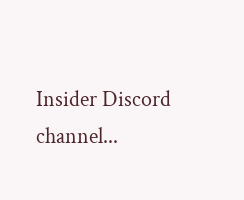Insider Discord channel...